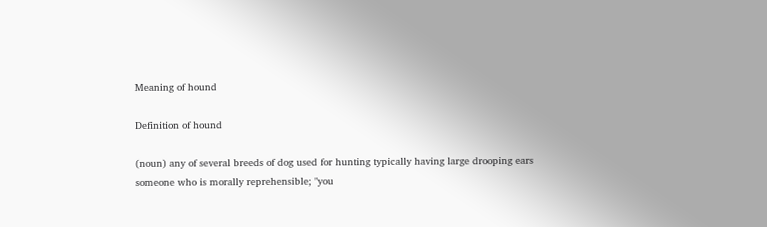Meaning of hound

Definition of hound

(noun) any of several breeds of dog used for hunting typically having large drooping ears
someone who is morally reprehensible; "you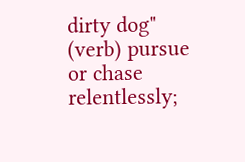dirty dog"
(verb) pursue or chase relentlessly;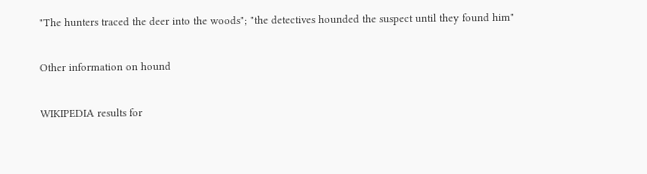"The hunters traced the deer into the woods"; "the detectives hounded the suspect until they found him"

Other information on hound

WIKIPEDIA results for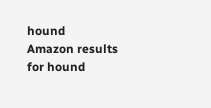hound
Amazon results for hound